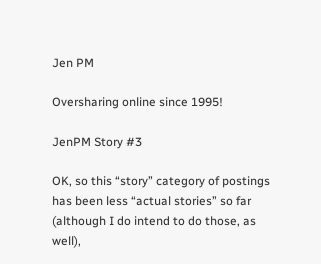Jen PM

Oversharing online since 1995!

JenPM Story #3

OK, so this “story” category of postings has been less “actual stories” so far (although I do intend to do those, as well),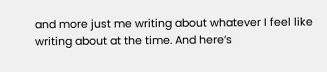and more just me writing about whatever I feel like writing about at the time. And here’s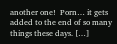another one!  Porn… it gets added to the end of so many things these days. […]